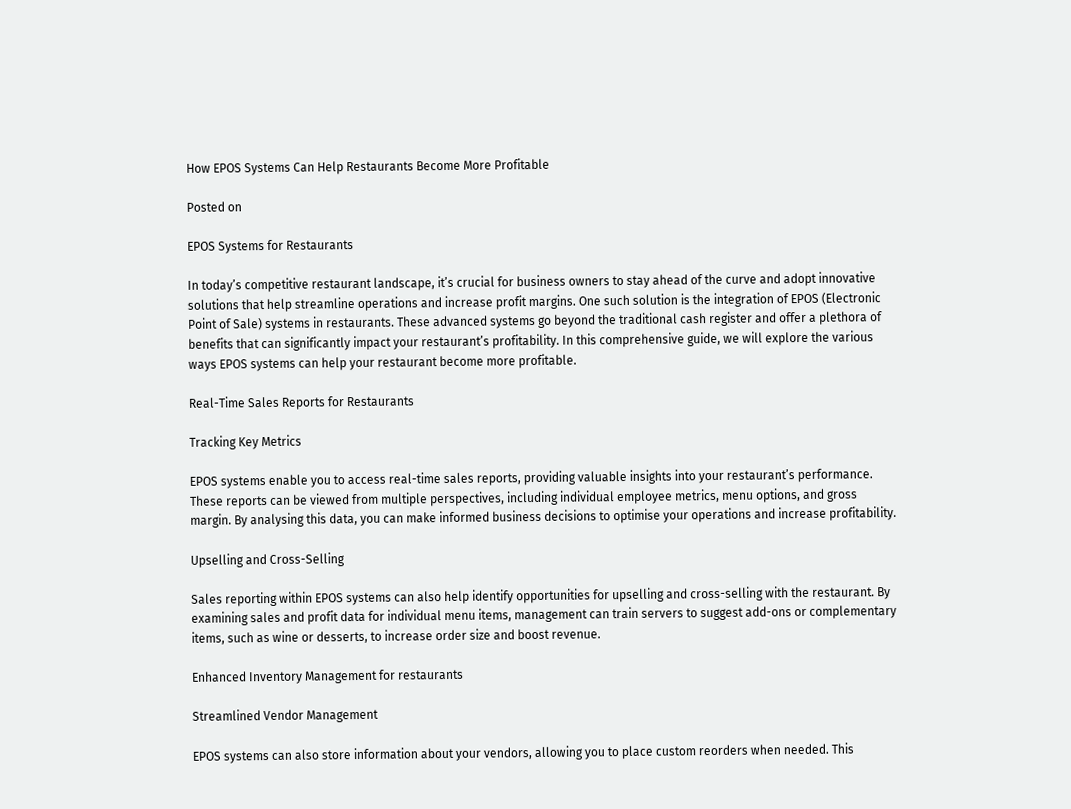How EPOS Systems Can Help Restaurants Become More Profitable

Posted on

EPOS Systems for Restaurants

In today’s competitive restaurant landscape, it’s crucial for business owners to stay ahead of the curve and adopt innovative solutions that help streamline operations and increase profit margins. One such solution is the integration of EPOS (Electronic Point of Sale) systems in restaurants. These advanced systems go beyond the traditional cash register and offer a plethora of benefits that can significantly impact your restaurant’s profitability. In this comprehensive guide, we will explore the various ways EPOS systems can help your restaurant become more profitable.

Real-Time Sales Reports for Restaurants

Tracking Key Metrics

EPOS systems enable you to access real-time sales reports, providing valuable insights into your restaurant’s performance. These reports can be viewed from multiple perspectives, including individual employee metrics, menu options, and gross margin. By analysing this data, you can make informed business decisions to optimise your operations and increase profitability.

Upselling and Cross-Selling

Sales reporting within EPOS systems can also help identify opportunities for upselling and cross-selling with the restaurant. By examining sales and profit data for individual menu items, management can train servers to suggest add-ons or complementary items, such as wine or desserts, to increase order size and boost revenue.

Enhanced Inventory Management for restaurants

Streamlined Vendor Management

EPOS systems can also store information about your vendors, allowing you to place custom reorders when needed. This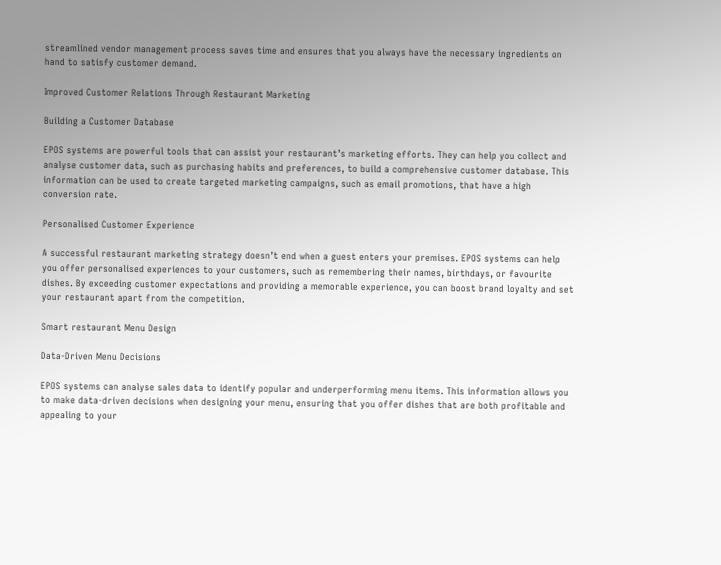streamlined vendor management process saves time and ensures that you always have the necessary ingredients on hand to satisfy customer demand.

Improved Customer Relations Through Restaurant Marketing

Building a Customer Database

EPOS systems are powerful tools that can assist your restaurant’s marketing efforts. They can help you collect and analyse customer data, such as purchasing habits and preferences, to build a comprehensive customer database. This information can be used to create targeted marketing campaigns, such as email promotions, that have a high conversion rate.

Personalised Customer Experience

A successful restaurant marketing strategy doesn’t end when a guest enters your premises. EPOS systems can help you offer personalised experiences to your customers, such as remembering their names, birthdays, or favourite dishes. By exceeding customer expectations and providing a memorable experience, you can boost brand loyalty and set your restaurant apart from the competition.

Smart restaurant Menu Design

Data-Driven Menu Decisions

EPOS systems can analyse sales data to identify popular and underperforming menu items. This information allows you to make data-driven decisions when designing your menu, ensuring that you offer dishes that are both profitable and appealing to your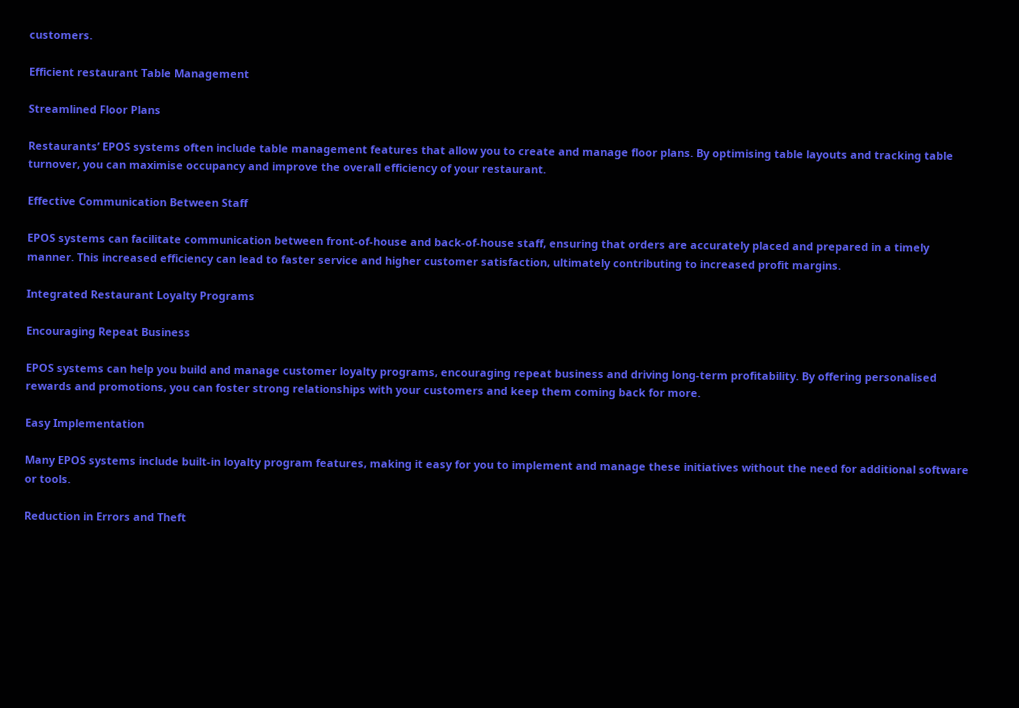customers.

Efficient restaurant Table Management

Streamlined Floor Plans

Restaurants’ EPOS systems often include table management features that allow you to create and manage floor plans. By optimising table layouts and tracking table turnover, you can maximise occupancy and improve the overall efficiency of your restaurant.

Effective Communication Between Staff

EPOS systems can facilitate communication between front-of-house and back-of-house staff, ensuring that orders are accurately placed and prepared in a timely manner. This increased efficiency can lead to faster service and higher customer satisfaction, ultimately contributing to increased profit margins.

Integrated Restaurant Loyalty Programs

Encouraging Repeat Business

EPOS systems can help you build and manage customer loyalty programs, encouraging repeat business and driving long-term profitability. By offering personalised rewards and promotions, you can foster strong relationships with your customers and keep them coming back for more.

Easy Implementation

Many EPOS systems include built-in loyalty program features, making it easy for you to implement and manage these initiatives without the need for additional software or tools.

Reduction in Errors and Theft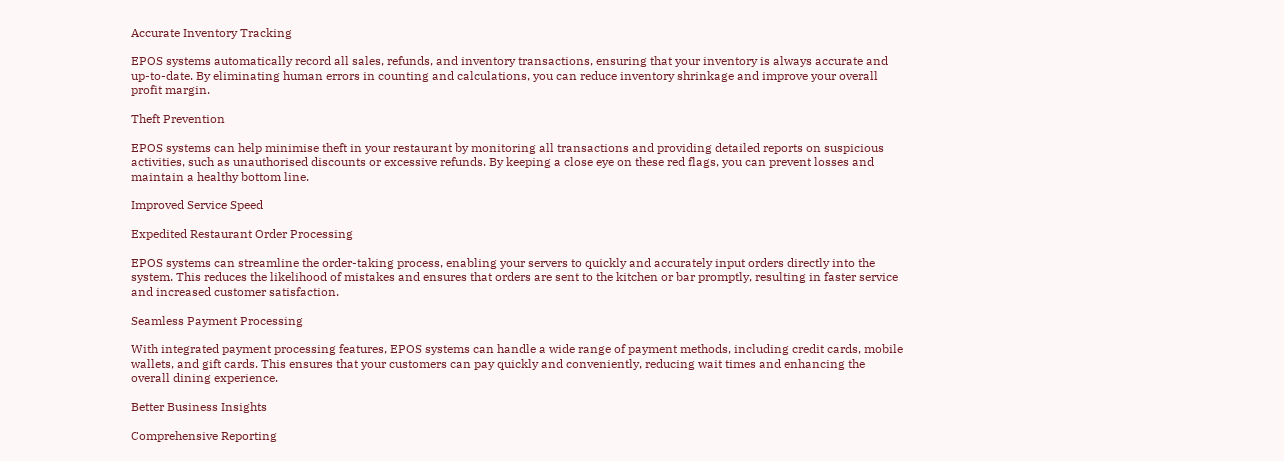Accurate Inventory Tracking

EPOS systems automatically record all sales, refunds, and inventory transactions, ensuring that your inventory is always accurate and up-to-date. By eliminating human errors in counting and calculations, you can reduce inventory shrinkage and improve your overall profit margin.

Theft Prevention

EPOS systems can help minimise theft in your restaurant by monitoring all transactions and providing detailed reports on suspicious activities, such as unauthorised discounts or excessive refunds. By keeping a close eye on these red flags, you can prevent losses and maintain a healthy bottom line.

Improved Service Speed

Expedited Restaurant Order Processing

EPOS systems can streamline the order-taking process, enabling your servers to quickly and accurately input orders directly into the system. This reduces the likelihood of mistakes and ensures that orders are sent to the kitchen or bar promptly, resulting in faster service and increased customer satisfaction.

Seamless Payment Processing

With integrated payment processing features, EPOS systems can handle a wide range of payment methods, including credit cards, mobile wallets, and gift cards. This ensures that your customers can pay quickly and conveniently, reducing wait times and enhancing the overall dining experience.

Better Business Insights

Comprehensive Reporting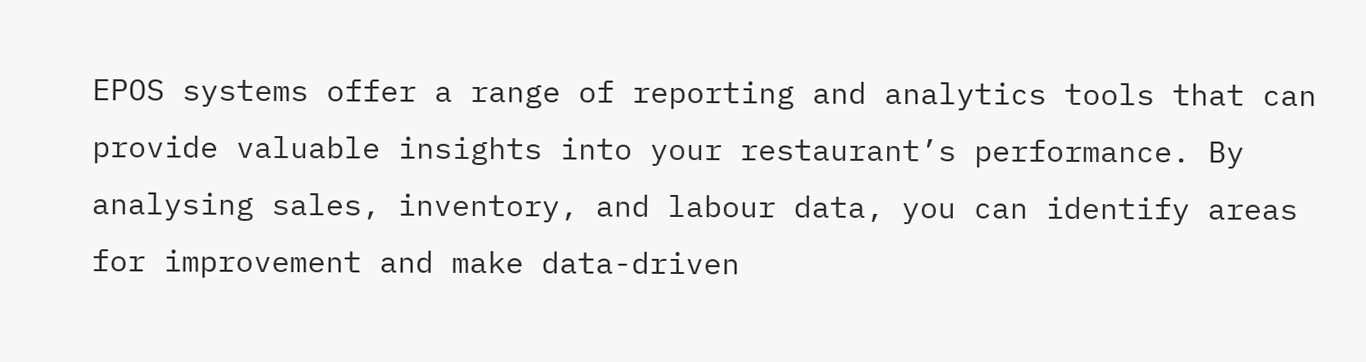EPOS systems offer a range of reporting and analytics tools that can provide valuable insights into your restaurant’s performance. By analysing sales, inventory, and labour data, you can identify areas for improvement and make data-driven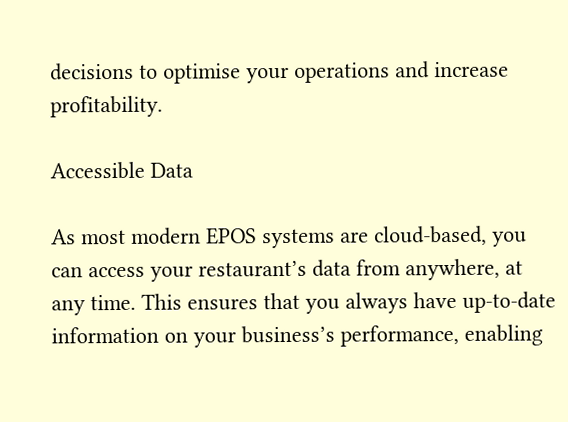decisions to optimise your operations and increase profitability.

Accessible Data

As most modern EPOS systems are cloud-based, you can access your restaurant’s data from anywhere, at any time. This ensures that you always have up-to-date information on your business’s performance, enabling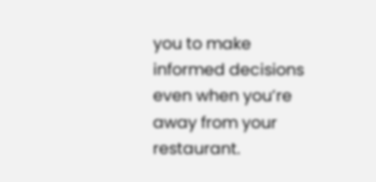you to make informed decisions even when you’re away from your restaurant.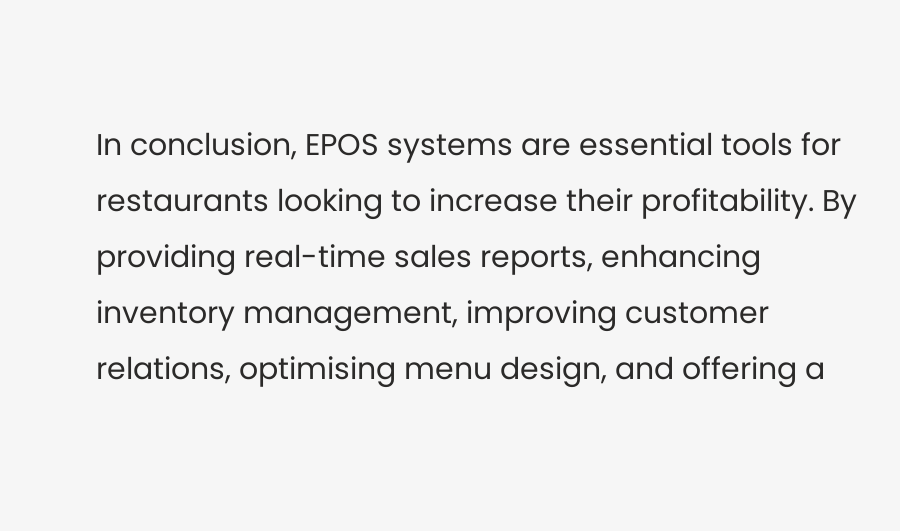In conclusion, EPOS systems are essential tools for restaurants looking to increase their profitability. By providing real-time sales reports, enhancing inventory management, improving customer relations, optimising menu design, and offering a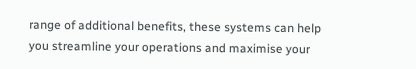range of additional benefits, these systems can help you streamline your operations and maximise your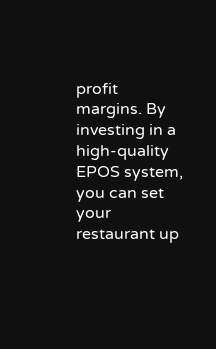profit margins. By investing in a high-quality EPOS system, you can set your restaurant up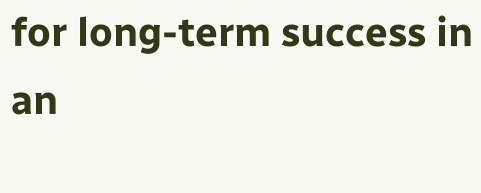for long-term success in an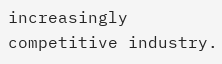increasingly competitive industry.